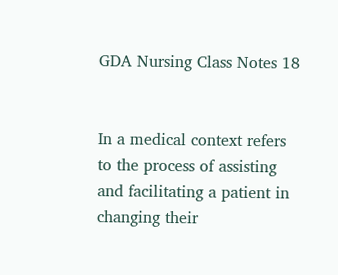GDA Nursing Class Notes 18


In a medical context refers to the process of assisting and facilitating a patient in changing their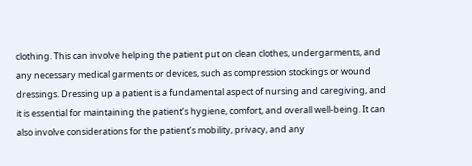clothing. This can involve helping the patient put on clean clothes, undergarments, and any necessary medical garments or devices, such as compression stockings or wound dressings. Dressing up a patient is a fundamental aspect of nursing and caregiving, and it is essential for maintaining the patient’s hygiene, comfort, and overall well-being. It can also involve considerations for the patient’s mobility, privacy, and any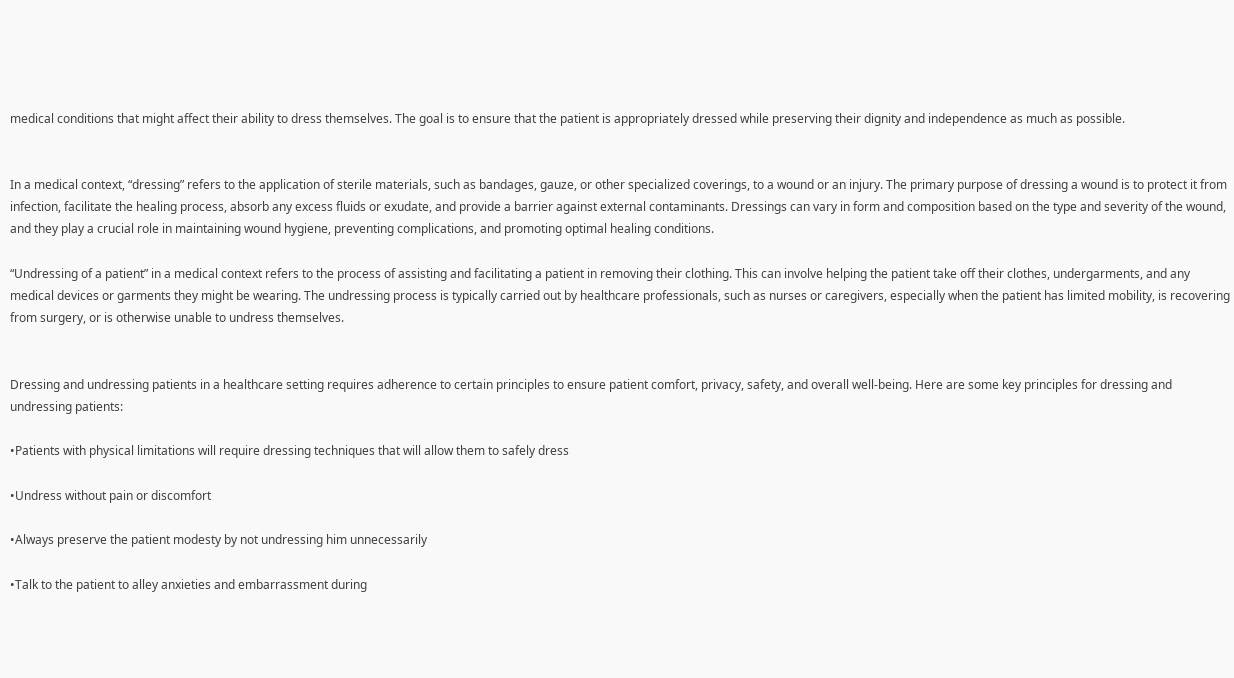medical conditions that might affect their ability to dress themselves. The goal is to ensure that the patient is appropriately dressed while preserving their dignity and independence as much as possible.


In a medical context, “dressing” refers to the application of sterile materials, such as bandages, gauze, or other specialized coverings, to a wound or an injury. The primary purpose of dressing a wound is to protect it from infection, facilitate the healing process, absorb any excess fluids or exudate, and provide a barrier against external contaminants. Dressings can vary in form and composition based on the type and severity of the wound, and they play a crucial role in maintaining wound hygiene, preventing complications, and promoting optimal healing conditions.

“Undressing of a patient” in a medical context refers to the process of assisting and facilitating a patient in removing their clothing. This can involve helping the patient take off their clothes, undergarments, and any medical devices or garments they might be wearing. The undressing process is typically carried out by healthcare professionals, such as nurses or caregivers, especially when the patient has limited mobility, is recovering from surgery, or is otherwise unable to undress themselves.


Dressing and undressing patients in a healthcare setting requires adherence to certain principles to ensure patient comfort, privacy, safety, and overall well-being. Here are some key principles for dressing and undressing patients:

•Patients with physical limitations will require dressing techniques that will allow them to safely dress

•Undress without pain or discomfort

•Always preserve the patient modesty by not undressing him unnecessarily

•Talk to the patient to alley anxieties and embarrassment during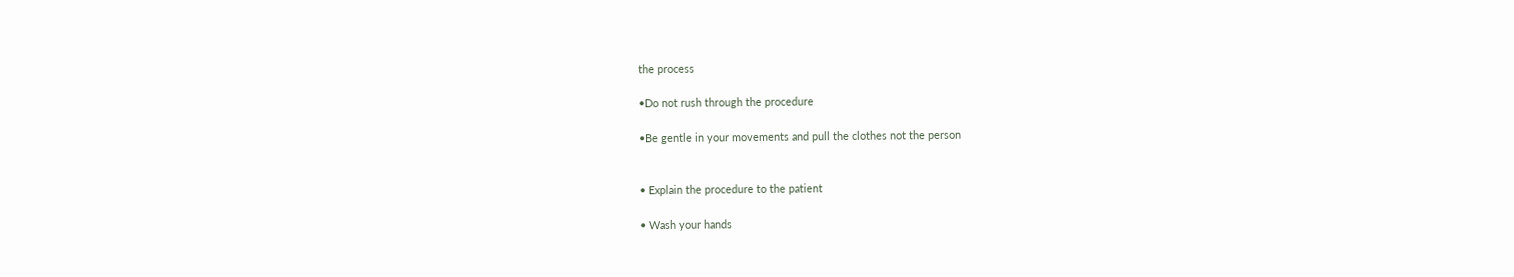the process

•Do not rush through the procedure

•Be gentle in your movements and pull the clothes not the person


• Explain the procedure to the patient

• Wash your hands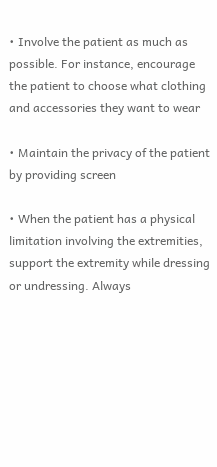• Involve the patient as much as possible. For instance, encourage the patient to choose what clothing and accessories they want to wear

• Maintain the privacy of the patient by providing screen

• When the patient has a physical limitation involving the extremities, support the extremity while dressing or undressing. Always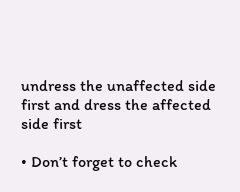undress the unaffected side first and dress the affected side first

• Don’t forget to check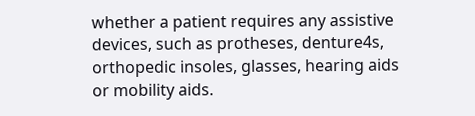whether a patient requires any assistive devices, such as protheses, denture4s, orthopedic insoles, glasses, hearing aids or mobility aids.